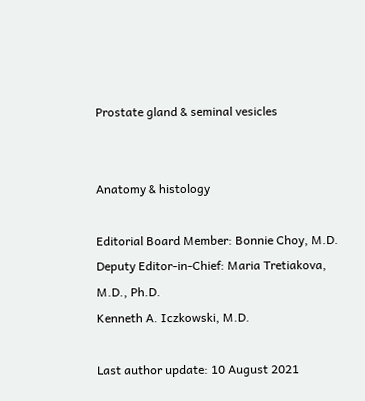Prostate gland & seminal vesicles


Anatomy & histology

Editorial Board Member: Bonnie Choy, M.D.
Deputy Editor-in-Chief: Maria Tretiakova, M.D., Ph.D.
Kenneth A. Iczkowski, M.D.

Last author update: 10 August 2021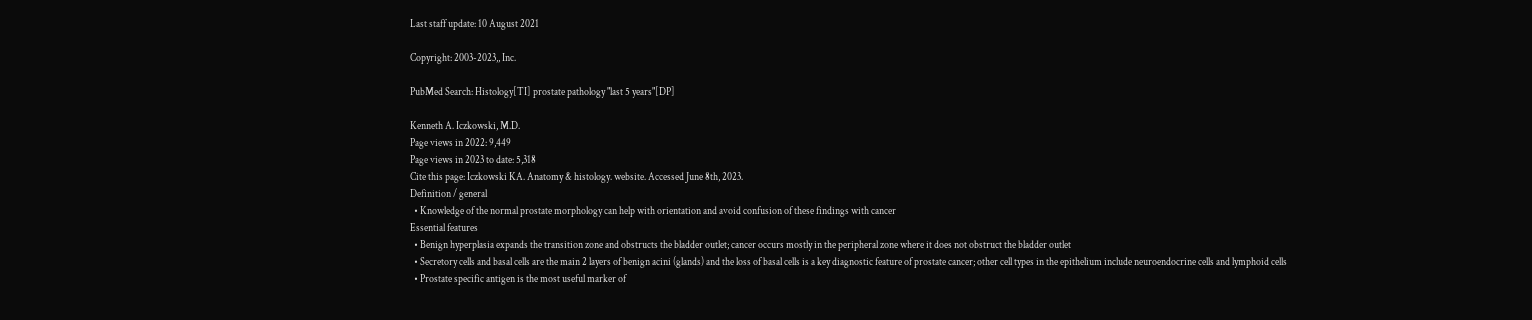Last staff update: 10 August 2021

Copyright: 2003-2023,, Inc.

PubMed Search: Histology[TI] prostate pathology "last 5 years"[DP]

Kenneth A. Iczkowski, M.D.
Page views in 2022: 9,449
Page views in 2023 to date: 5,318
Cite this page: Iczkowski KA. Anatomy & histology. website. Accessed June 8th, 2023.
Definition / general
  • Knowledge of the normal prostate morphology can help with orientation and avoid confusion of these findings with cancer
Essential features
  • Benign hyperplasia expands the transition zone and obstructs the bladder outlet; cancer occurs mostly in the peripheral zone where it does not obstruct the bladder outlet
  • Secretory cells and basal cells are the main 2 layers of benign acini (glands) and the loss of basal cells is a key diagnostic feature of prostate cancer; other cell types in the epithelium include neuroendocrine cells and lymphoid cells
  • Prostate specific antigen is the most useful marker of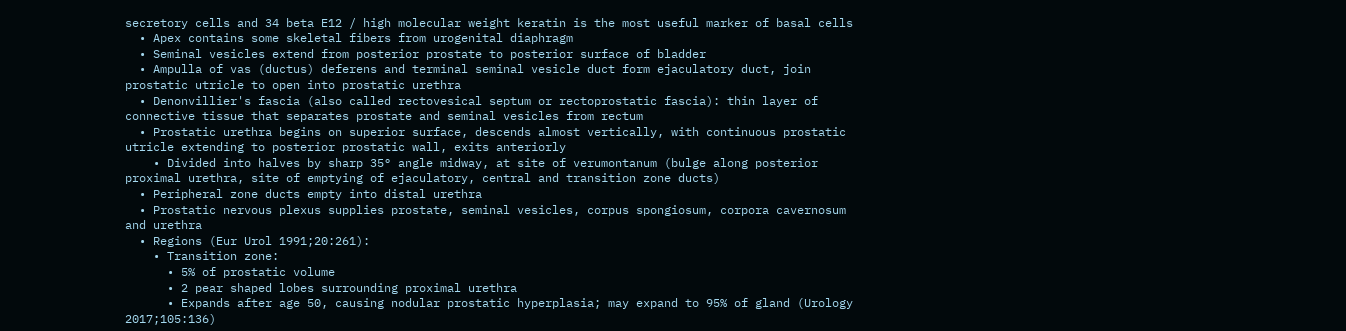secretory cells and 34 beta E12 / high molecular weight keratin is the most useful marker of basal cells
  • Apex contains some skeletal fibers from urogenital diaphragm
  • Seminal vesicles extend from posterior prostate to posterior surface of bladder
  • Ampulla of vas (ductus) deferens and terminal seminal vesicle duct form ejaculatory duct, join prostatic utricle to open into prostatic urethra
  • Denonvillier's fascia (also called rectovesical septum or rectoprostatic fascia): thin layer of connective tissue that separates prostate and seminal vesicles from rectum
  • Prostatic urethra begins on superior surface, descends almost vertically, with continuous prostatic utricle extending to posterior prostatic wall, exits anteriorly
    • Divided into halves by sharp 35° angle midway, at site of verumontanum (bulge along posterior proximal urethra, site of emptying of ejaculatory, central and transition zone ducts)
  • Peripheral zone ducts empty into distal urethra
  • Prostatic nervous plexus supplies prostate, seminal vesicles, corpus spongiosum, corpora cavernosum and urethra
  • Regions (Eur Urol 1991;20:261):
    • Transition zone:
      • 5% of prostatic volume
      • 2 pear shaped lobes surrounding proximal urethra
      • Expands after age 50, causing nodular prostatic hyperplasia; may expand to 95% of gland (Urology 2017;105:136)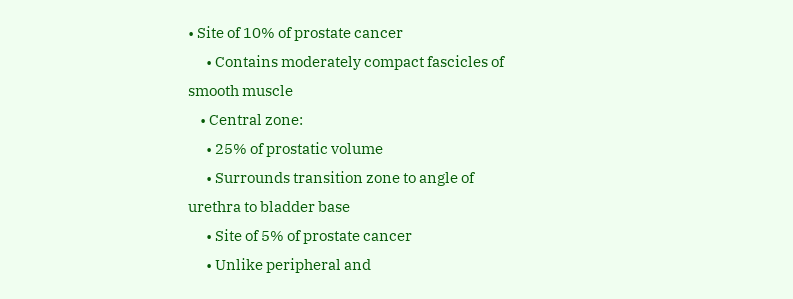• Site of 10% of prostate cancer
      • Contains moderately compact fascicles of smooth muscle
    • Central zone:
      • 25% of prostatic volume
      • Surrounds transition zone to angle of urethra to bladder base
      • Site of 5% of prostate cancer
      • Unlike peripheral and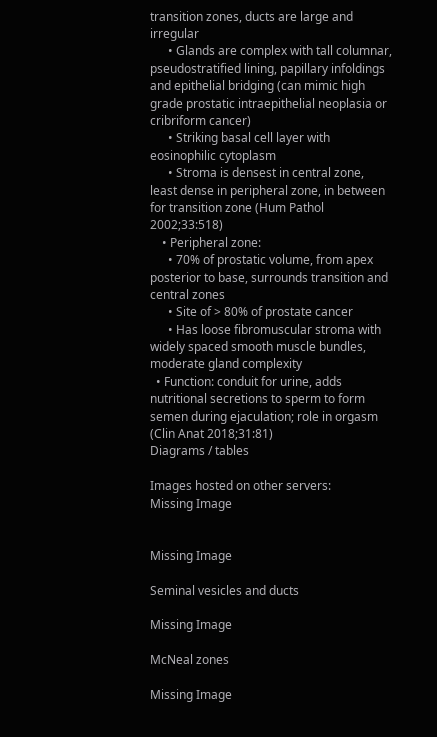transition zones, ducts are large and irregular
      • Glands are complex with tall columnar, pseudostratified lining, papillary infoldings and epithelial bridging (can mimic high grade prostatic intraepithelial neoplasia or cribriform cancer)
      • Striking basal cell layer with eosinophilic cytoplasm
      • Stroma is densest in central zone, least dense in peripheral zone, in between for transition zone (Hum Pathol 2002;33:518)
    • Peripheral zone:
      • 70% of prostatic volume, from apex posterior to base, surrounds transition and central zones
      • Site of > 80% of prostate cancer
      • Has loose fibromuscular stroma with widely spaced smooth muscle bundles, moderate gland complexity
  • Function: conduit for urine, adds nutritional secretions to sperm to form semen during ejaculation; role in orgasm (Clin Anat 2018;31:81)
Diagrams / tables

Images hosted on other servers:
Missing Image


Missing Image

Seminal vesicles and ducts

Missing Image

McNeal zones

Missing Image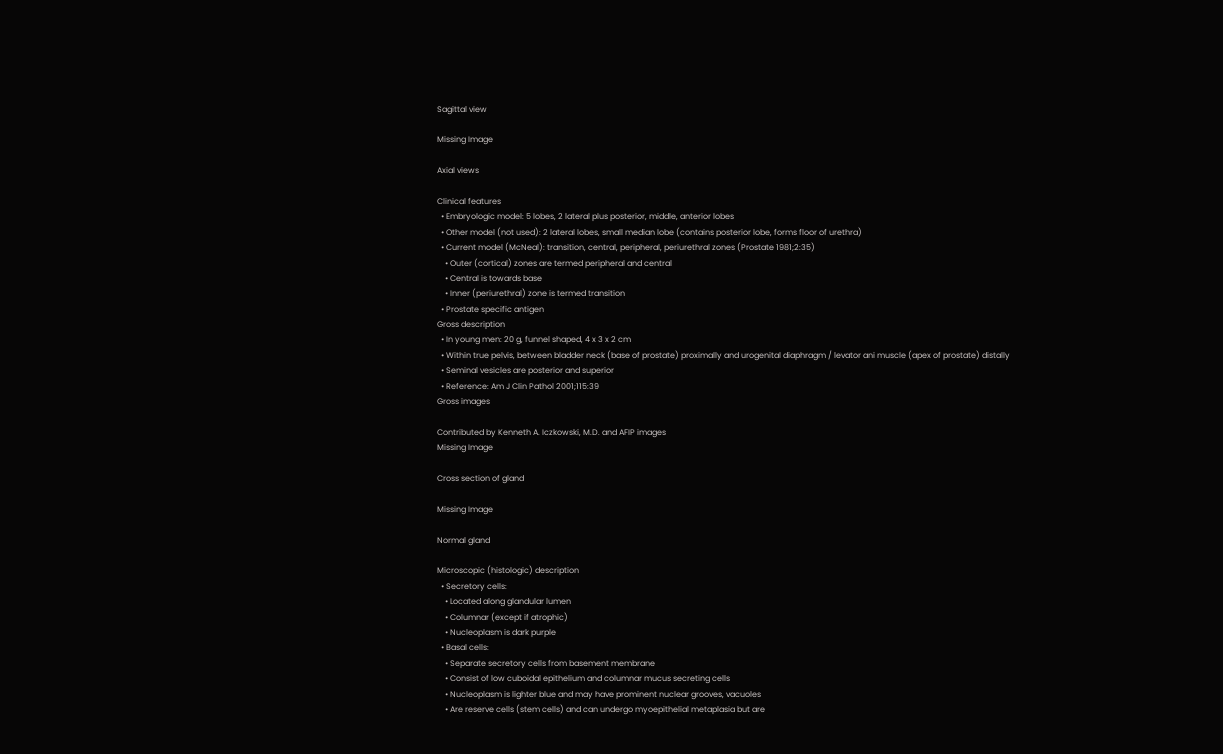Sagittal view

Missing Image

Axial views

Clinical features
  • Embryologic model: 5 lobes, 2 lateral plus posterior, middle, anterior lobes
  • Other model (not used): 2 lateral lobes, small median lobe (contains posterior lobe, forms floor of urethra)
  • Current model (McNeal): transition, central, peripheral, periurethral zones (Prostate 1981;2:35)
    • Outer (cortical) zones are termed peripheral and central
    • Central is towards base
    • Inner (periurethral) zone is termed transition
  • Prostate specific antigen
Gross description
  • In young men: 20 g, funnel shaped, 4 x 3 x 2 cm
  • Within true pelvis, between bladder neck (base of prostate) proximally and urogenital diaphragm / levator ani muscle (apex of prostate) distally
  • Seminal vesicles are posterior and superior
  • Reference: Am J Clin Pathol 2001;115:39
Gross images

Contributed by Kenneth A. Iczkowski, M.D. and AFIP images
Missing Image

Cross section of gland

Missing Image

Normal gland

Microscopic (histologic) description
  • Secretory cells:
    • Located along glandular lumen
    • Columnar (except if atrophic)
    • Nucleoplasm is dark purple
  • Basal cells:
    • Separate secretory cells from basement membrane
    • Consist of low cuboidal epithelium and columnar mucus secreting cells
    • Nucleoplasm is lighter blue and may have prominent nuclear grooves, vacuoles
    • Are reserve cells (stem cells) and can undergo myoepithelial metaplasia but are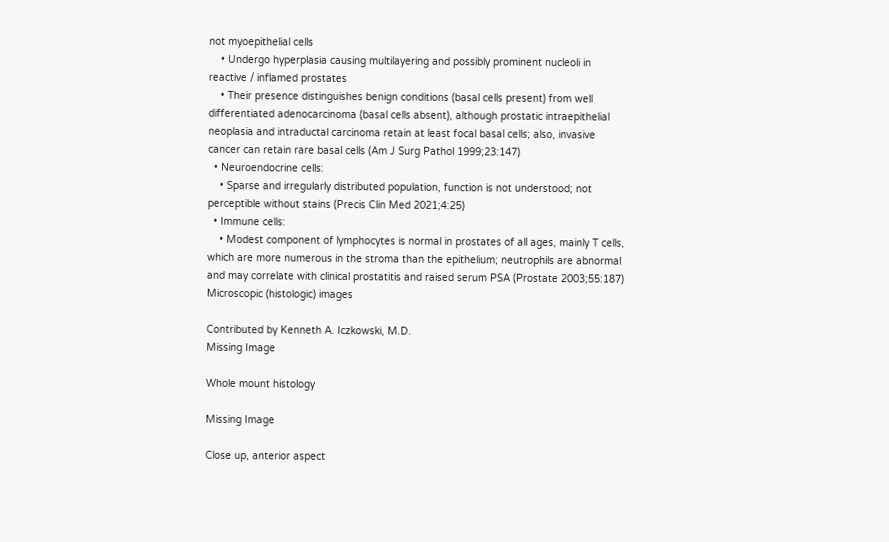not myoepithelial cells
    • Undergo hyperplasia causing multilayering and possibly prominent nucleoli in reactive / inflamed prostates
    • Their presence distinguishes benign conditions (basal cells present) from well differentiated adenocarcinoma (basal cells absent), although prostatic intraepithelial neoplasia and intraductal carcinoma retain at least focal basal cells; also, invasive cancer can retain rare basal cells (Am J Surg Pathol 1999;23:147)
  • Neuroendocrine cells:
    • Sparse and irregularly distributed population, function is not understood; not perceptible without stains (Precis Clin Med 2021;4:25)
  • Immune cells:
    • Modest component of lymphocytes is normal in prostates of all ages, mainly T cells, which are more numerous in the stroma than the epithelium; neutrophils are abnormal and may correlate with clinical prostatitis and raised serum PSA (Prostate 2003;55:187)
Microscopic (histologic) images

Contributed by Kenneth A. Iczkowski, M.D.
Missing Image

Whole mount histology

Missing Image

Close up, anterior aspect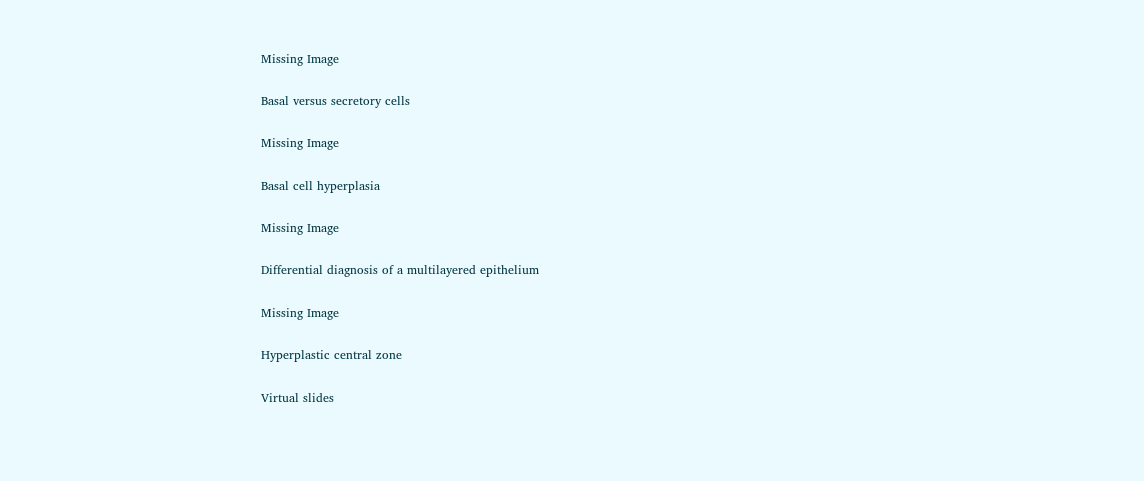Missing Image

Basal versus secretory cells

Missing Image

Basal cell hyperplasia

Missing Image

Differential diagnosis of a multilayered epithelium

Missing Image

Hyperplastic central zone

Virtual slides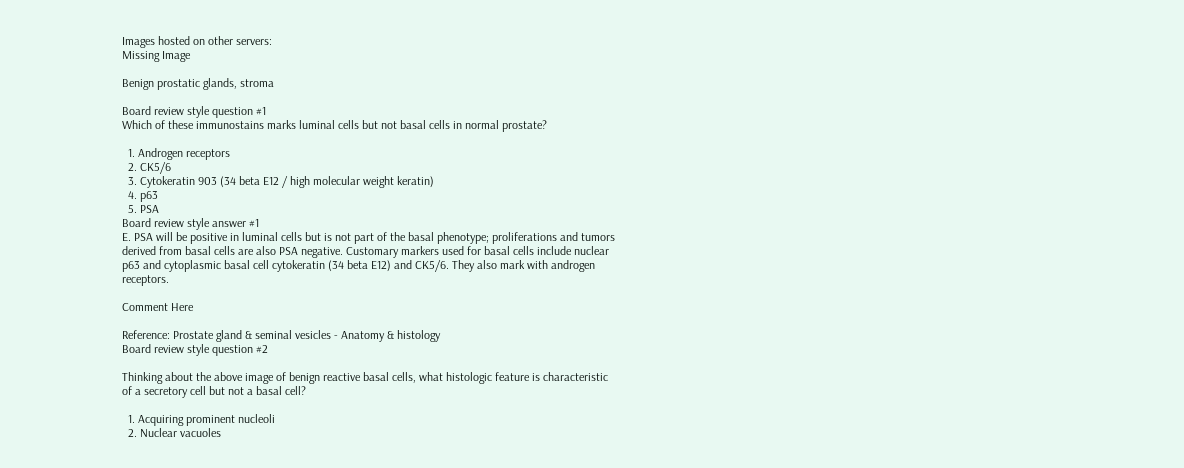Images hosted on other servers:
Missing Image

Benign prostatic glands, stroma

Board review style question #1
Which of these immunostains marks luminal cells but not basal cells in normal prostate?

  1. Androgen receptors
  2. CK5/6
  3. Cytokeratin 903 (34 beta E12 / high molecular weight keratin)
  4. p63
  5. PSA
Board review style answer #1
E. PSA will be positive in luminal cells but is not part of the basal phenotype; proliferations and tumors derived from basal cells are also PSA negative. Customary markers used for basal cells include nuclear p63 and cytoplasmic basal cell cytokeratin (34 beta E12) and CK5/6. They also mark with androgen receptors.

Comment Here

Reference: Prostate gland & seminal vesicles - Anatomy & histology
Board review style question #2

Thinking about the above image of benign reactive basal cells, what histologic feature is characteristic of a secretory cell but not a basal cell?

  1. Acquiring prominent nucleoli
  2. Nuclear vacuoles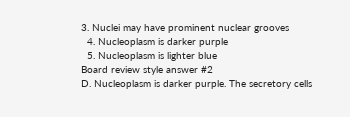3. Nuclei may have prominent nuclear grooves
  4. Nucleoplasm is darker purple
  5. Nucleoplasm is lighter blue
Board review style answer #2
D. Nucleoplasm is darker purple. The secretory cells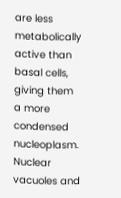are less metabolically active than basal cells, giving them a more condensed nucleoplasm. Nuclear vacuoles and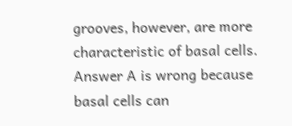grooves, however, are more characteristic of basal cells. Answer A is wrong because basal cells can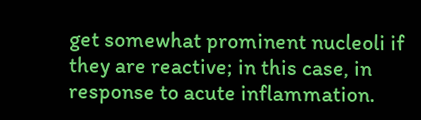get somewhat prominent nucleoli if they are reactive; in this case, in response to acute inflammation.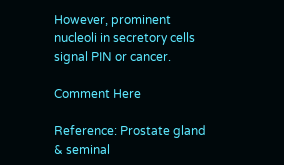However, prominent nucleoli in secretory cells signal PIN or cancer.

Comment Here

Reference: Prostate gland & seminal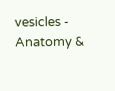vesicles - Anatomy &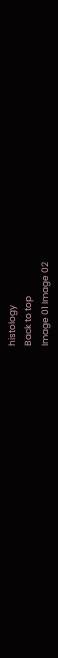histology
Back to top
Image 01 Image 02